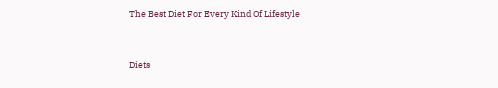The Best Diet For Every Kind Of Lifestyle


Diets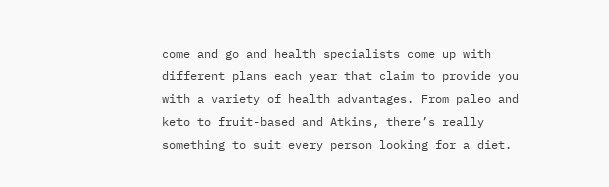come and go and health specialists come up with different plans each year that claim to provide you with a variety of health advantages. From paleo and keto to fruit-based and Atkins, there’s really something to suit every person looking for a diet.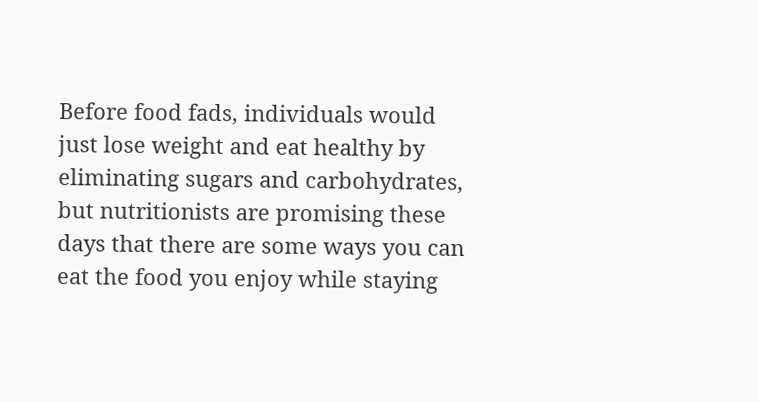Before food fads, individuals would just lose weight and eat healthy by eliminating sugars and carbohydrates, but nutritionists are promising these days that there are some ways you can eat the food you enjoy while staying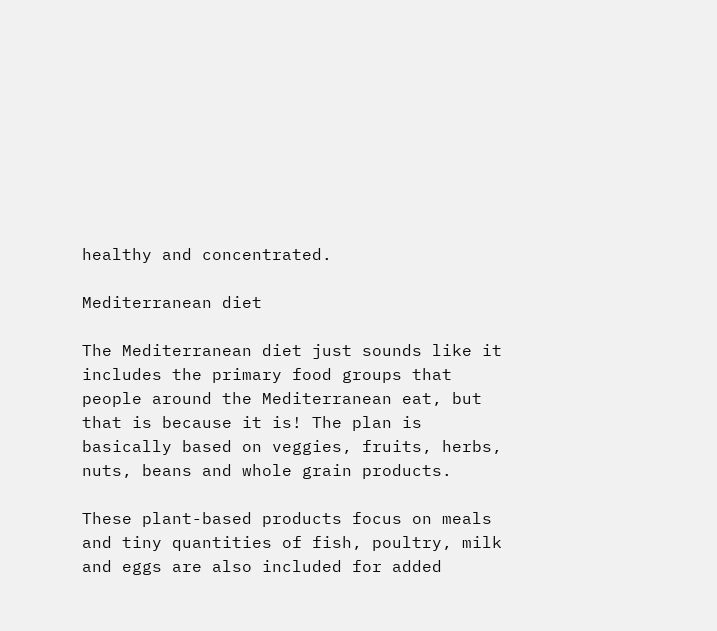healthy and concentrated.

Mediterranean diet

The Mediterranean diet just sounds like it includes the primary food groups that people around the Mediterranean eat, but that is because it is! The plan is basically based on veggies, fruits, herbs, nuts, beans and whole grain products.

These plant-based products focus on meals and tiny quantities of fish, poultry, milk and eggs are also included for added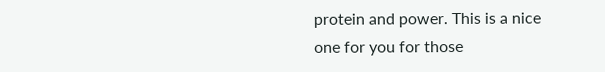protein and power. This is a nice one for you for those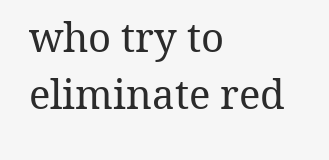who try to eliminate red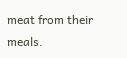meat from their meals.